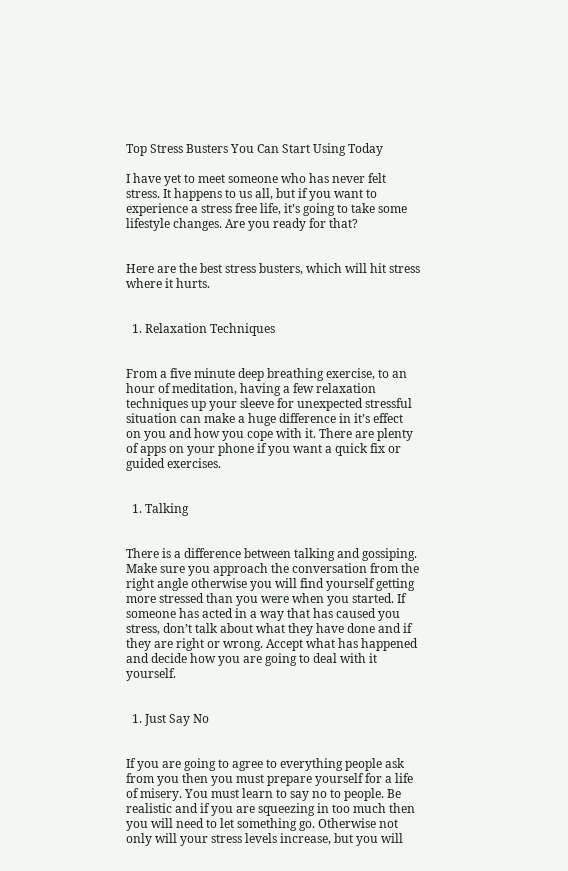Top Stress Busters You Can Start Using Today

I have yet to meet someone who has never felt stress. It happens to us all, but if you want to experience a stress free life, it’s going to take some lifestyle changes. Are you ready for that?


Here are the best stress busters, which will hit stress where it hurts.


  1. Relaxation Techniques


From a five minute deep breathing exercise, to an hour of meditation, having a few relaxation techniques up your sleeve for unexpected stressful situation can make a huge difference in it’s effect on you and how you cope with it. There are plenty of apps on your phone if you want a quick fix or guided exercises.


  1. Talking


There is a difference between talking and gossiping. Make sure you approach the conversation from the right angle otherwise you will find yourself getting more stressed than you were when you started. If someone has acted in a way that has caused you stress, don’t talk about what they have done and if they are right or wrong. Accept what has happened and decide how you are going to deal with it yourself.


  1. Just Say No


If you are going to agree to everything people ask from you then you must prepare yourself for a life of misery. You must learn to say no to people. Be realistic and if you are squeezing in too much then you will need to let something go. Otherwise not only will your stress levels increase, but you will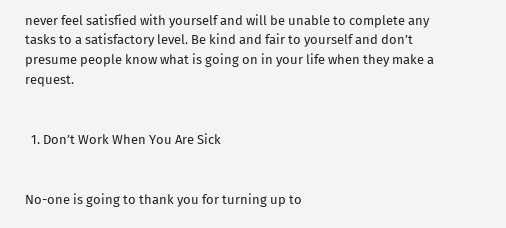never feel satisfied with yourself and will be unable to complete any tasks to a satisfactory level. Be kind and fair to yourself and don’t presume people know what is going on in your life when they make a request.


  1. Don’t Work When You Are Sick


No-one is going to thank you for turning up to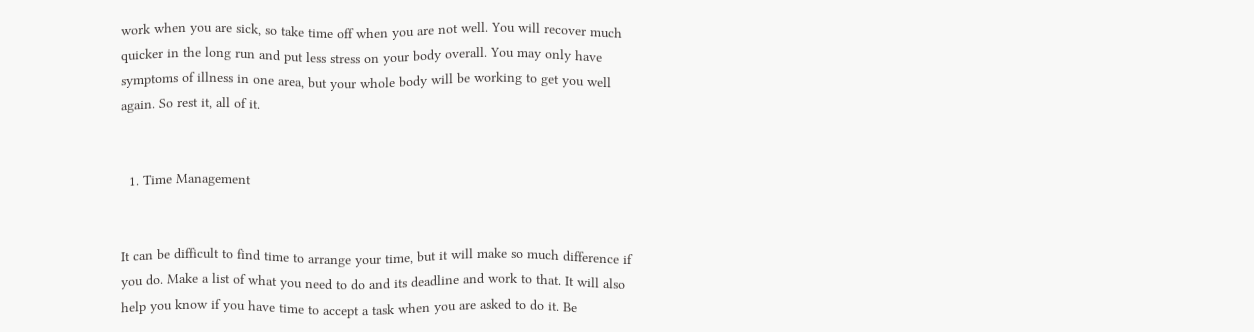work when you are sick, so take time off when you are not well. You will recover much quicker in the long run and put less stress on your body overall. You may only have symptoms of illness in one area, but your whole body will be working to get you well again. So rest it, all of it.


  1. Time Management


It can be difficult to find time to arrange your time, but it will make so much difference if you do. Make a list of what you need to do and its deadline and work to that. It will also help you know if you have time to accept a task when you are asked to do it. Be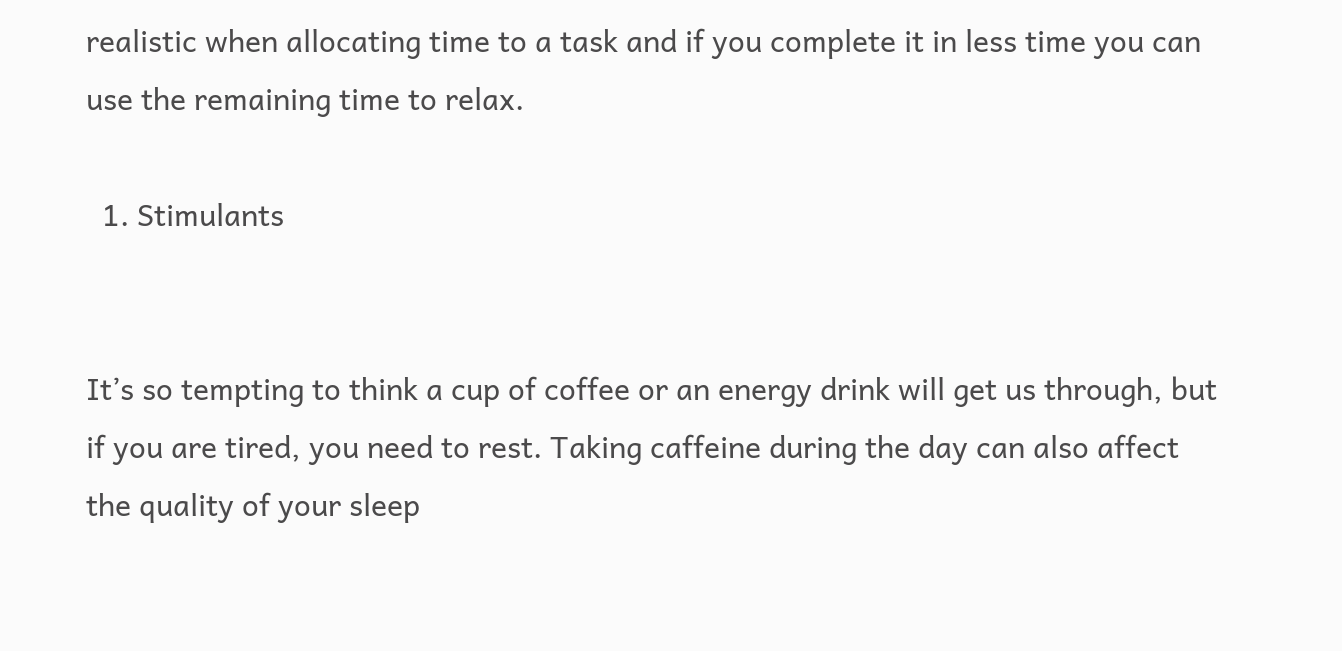realistic when allocating time to a task and if you complete it in less time you can use the remaining time to relax.

  1. Stimulants


It’s so tempting to think a cup of coffee or an energy drink will get us through, but if you are tired, you need to rest. Taking caffeine during the day can also affect the quality of your sleep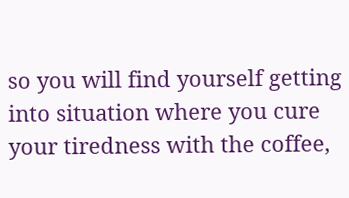so you will find yourself getting into situation where you cure your tiredness with the coffee,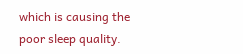which is causing the poor sleep quality.